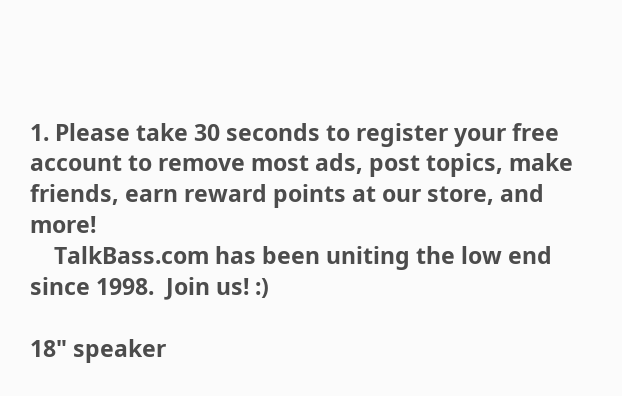1. Please take 30 seconds to register your free account to remove most ads, post topics, make friends, earn reward points at our store, and more!
    TalkBass.com has been uniting the low end since 1998.  Join us! :)

18" speaker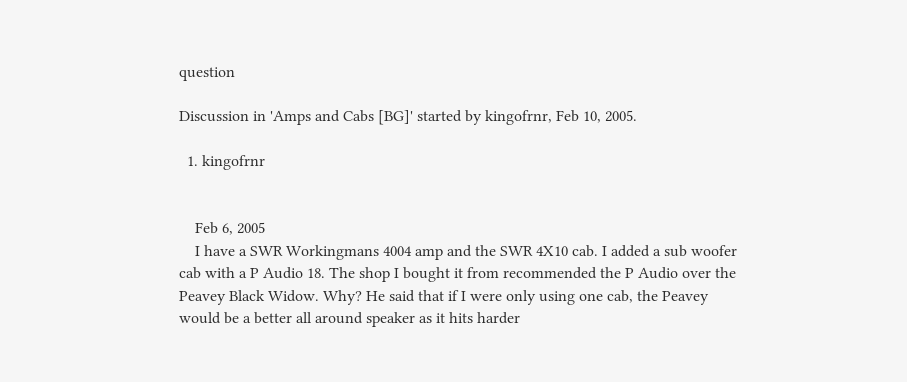question

Discussion in 'Amps and Cabs [BG]' started by kingofrnr, Feb 10, 2005.

  1. kingofrnr


    Feb 6, 2005
    I have a SWR Workingmans 4004 amp and the SWR 4X10 cab. I added a sub woofer cab with a P Audio 18. The shop I bought it from recommended the P Audio over the Peavey Black Widow. Why? He said that if I were only using one cab, the Peavey would be a better all around speaker as it hits harder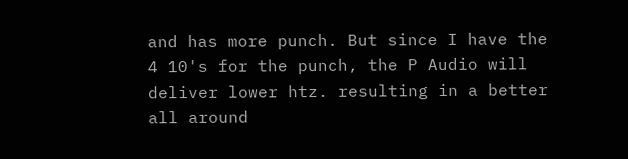and has more punch. But since I have the 4 10's for the punch, the P Audio will deliver lower htz. resulting in a better all around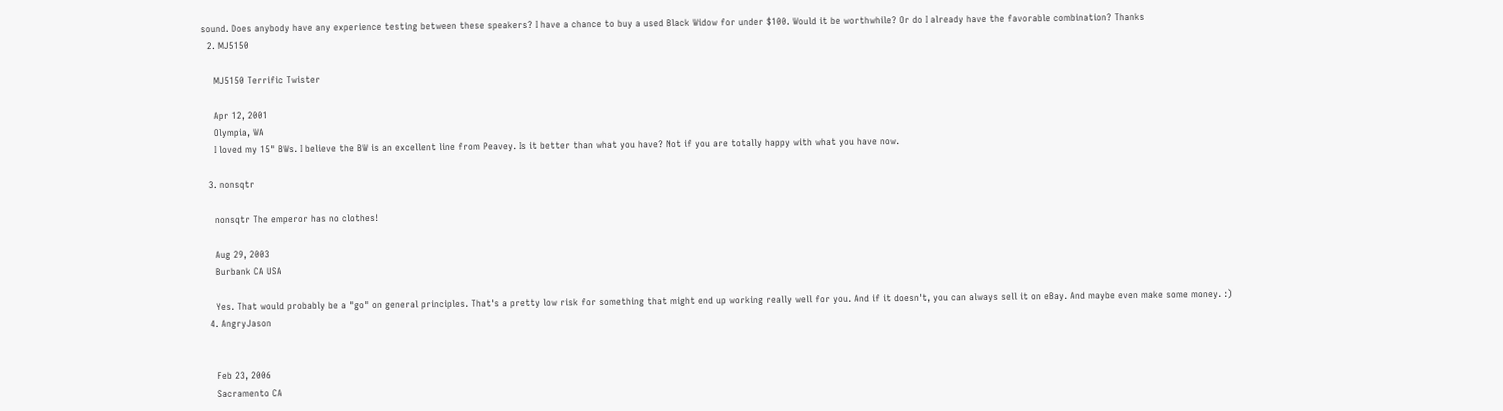sound. Does anybody have any experience testing between these speakers? I have a chance to buy a used Black Widow for under $100. Would it be worthwhile? Or do I already have the favorable combination? Thanks
  2. MJ5150

    MJ5150 Terrific Twister

    Apr 12, 2001
    Olympia, WA
    I loved my 15" BWs. I believe the BW is an excellent line from Peavey. Is it better than what you have? Not if you are totally happy with what you have now.

  3. nonsqtr

    nonsqtr The emperor has no clothes!

    Aug 29, 2003
    Burbank CA USA

    Yes. That would probably be a "go" on general principles. That's a pretty low risk for something that might end up working really well for you. And if it doesn't, you can always sell it on eBay. And maybe even make some money. :)
  4. AngryJason


    Feb 23, 2006
    Sacramento CA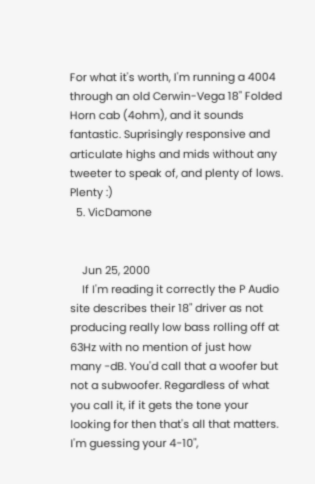For what it's worth, I'm running a 4004 through an old Cerwin-Vega 18" Folded Horn cab (4ohm), and it sounds fantastic. Suprisingly responsive and articulate highs and mids without any tweeter to speak of, and plenty of lows. Plenty :)
  5. VicDamone


    Jun 25, 2000
    If I'm reading it correctly the P Audio site describes their 18" driver as not producing really low bass rolling off at 63Hz with no mention of just how many -dB. You'd call that a woofer but not a subwoofer. Regardless of what you call it, if it gets the tone your looking for then that's all that matters. I'm guessing your 4-10",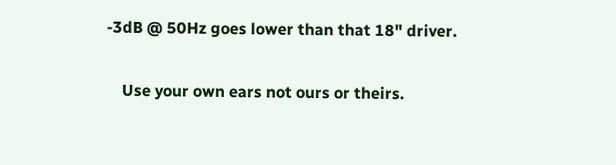-3dB @ 50Hz goes lower than that 18" driver.

    Use your own ears not ours or theirs.